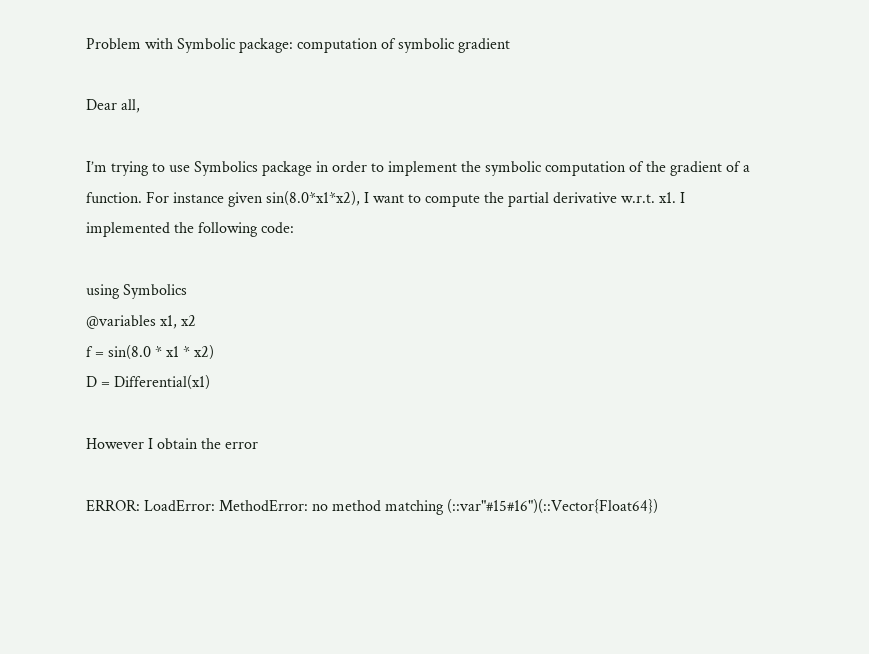Problem with Symbolic package: computation of symbolic gradient

Dear all,

I’m trying to use Symbolics package in order to implement the symbolic computation of the gradient of a function. For instance given sin(8.0*x1*x2), I want to compute the partial derivative w.r.t. x1. I implemented the following code:

using Symbolics
@variables x1, x2
f = sin(8.0 * x1 * x2)
D = Differential(x1)

However I obtain the error

ERROR: LoadError: MethodError: no method matching (::var"#15#16")(::Vector{Float64})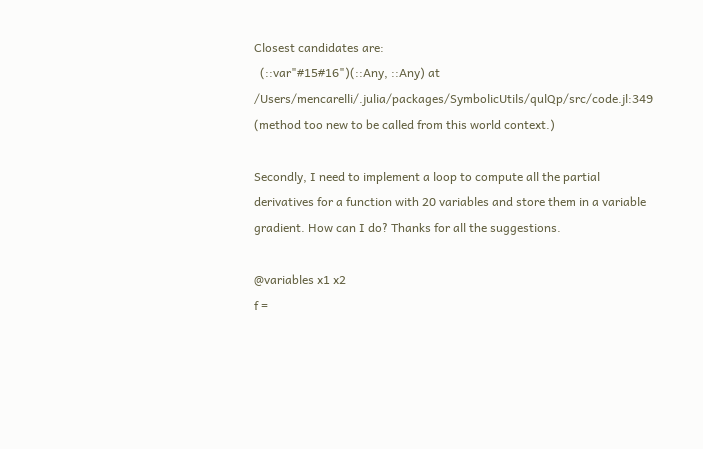Closest candidates are:
  (::var"#15#16")(::Any, ::Any) at /Users/mencarelli/.julia/packages/SymbolicUtils/qulQp/src/code.jl:349 (method too new to be called from this world context.)

Secondly, I need to implement a loop to compute all the partial derivatives for a function with 20 variables and store them in a variable gradient. How can I do? Thanks for all the suggestions.

@variables x1 x2
f =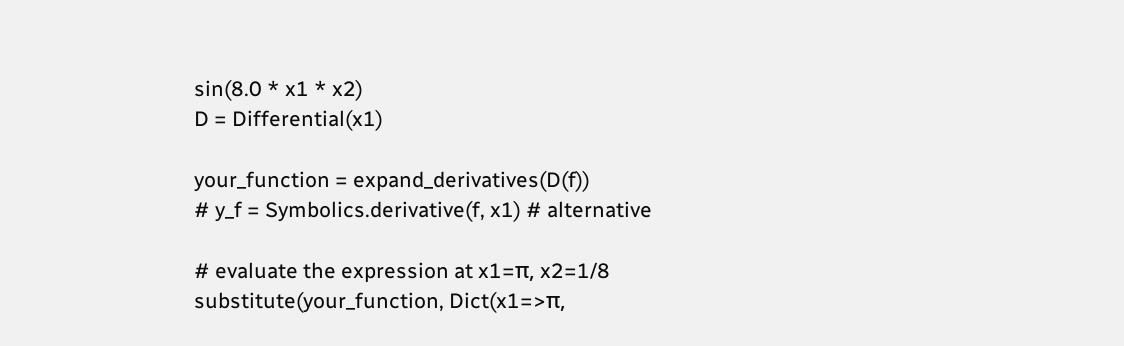sin(8.0 * x1 * x2)
D = Differential(x1)

your_function = expand_derivatives(D(f))
# y_f = Symbolics.derivative(f, x1) # alternative

# evaluate the expression at x1=π, x2=1/8
substitute(your_function, Dict(x1=>π,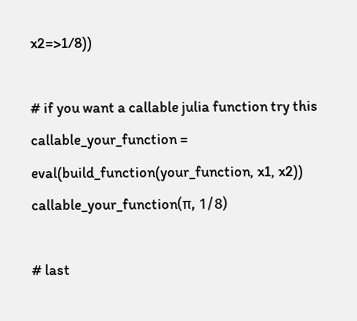x2=>1/8))

# if you want a callable julia function try this
callable_your_function = eval(build_function(your_function, x1, x2))
callable_your_function(π, 1/8)

# last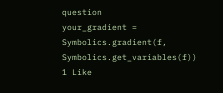question
your_gradient = Symbolics.gradient(f, Symbolics.get_variables(f))
1 Like